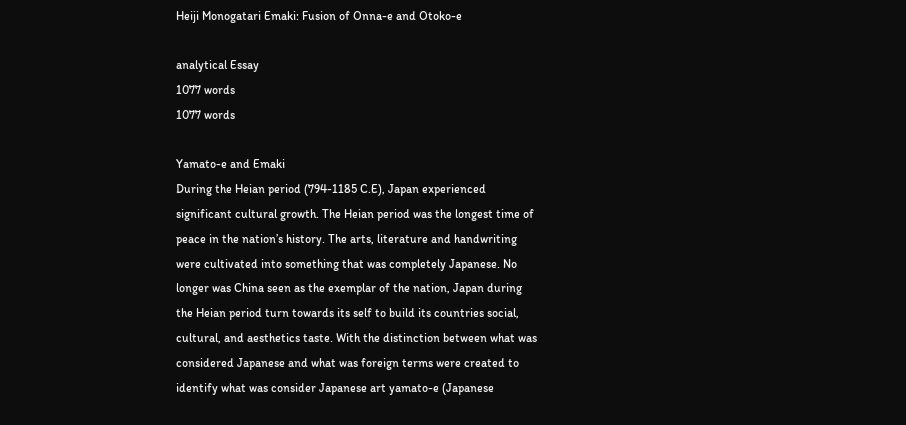Heiji Monogatari Emaki: Fusion of Onna-e and Otoko-e

analytical Essay
1077 words
1077 words

Yamato-e and Emaki
During the Heian period (794-1185 C.E), Japan experienced significant cultural growth. The Heian period was the longest time of peace in the nation’s history. The arts, literature and handwriting were cultivated into something that was completely Japanese. No longer was China seen as the exemplar of the nation, Japan during the Heian period turn towards its self to build its countries social, cultural, and aesthetics taste. With the distinction between what was considered Japanese and what was foreign terms were created to identify what was consider Japanese art yamato-e (Japanese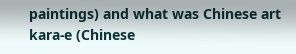paintings) and what was Chinese art kara-e (Chinese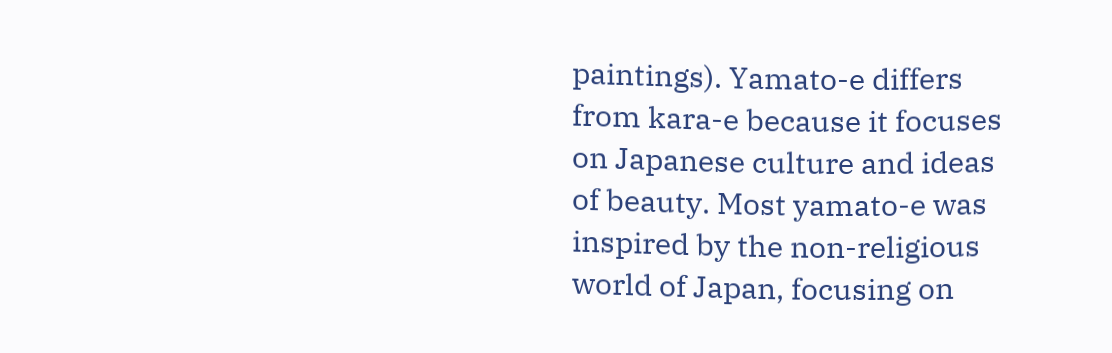paintings). Yamato-e differs from kara-e because it focuses on Japanese culture and ideas of beauty. Most yamato-e was inspired by the non-religious world of Japan, focusing on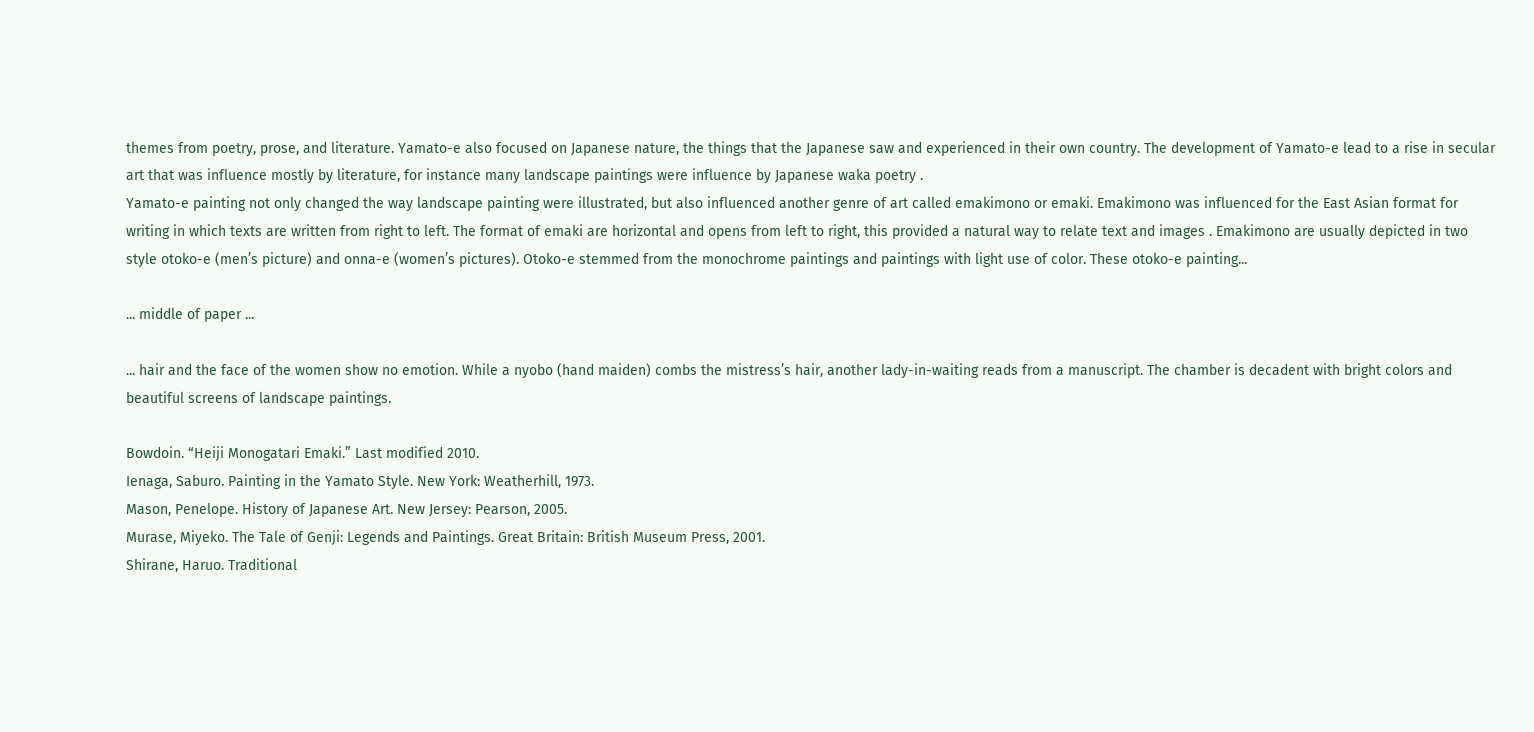themes from poetry, prose, and literature. Yamato-e also focused on Japanese nature, the things that the Japanese saw and experienced in their own country. The development of Yamato-e lead to a rise in secular art that was influence mostly by literature, for instance many landscape paintings were influence by Japanese waka poetry .
Yamato-e painting not only changed the way landscape painting were illustrated, but also influenced another genre of art called emakimono or emaki. Emakimono was influenced for the East Asian format for writing in which texts are written from right to left. The format of emaki are horizontal and opens from left to right, this provided a natural way to relate text and images . Emakimono are usually depicted in two style otoko-e (men’s picture) and onna-e (women’s pictures). Otoko-e stemmed from the monochrome paintings and paintings with light use of color. These otoko-e painting...

... middle of paper ...

... hair and the face of the women show no emotion. While a nyobo (hand maiden) combs the mistress’s hair, another lady-in-waiting reads from a manuscript. The chamber is decadent with bright colors and beautiful screens of landscape paintings.

Bowdoin. “Heiji Monogatari Emaki.” Last modified 2010.
Ienaga, Saburo. Painting in the Yamato Style. New York: Weatherhill, 1973.
Mason, Penelope. History of Japanese Art. New Jersey: Pearson, 2005.
Murase, Miyeko. The Tale of Genji: Legends and Paintings. Great Britain: British Museum Press, 2001.
Shirane, Haruo. Traditional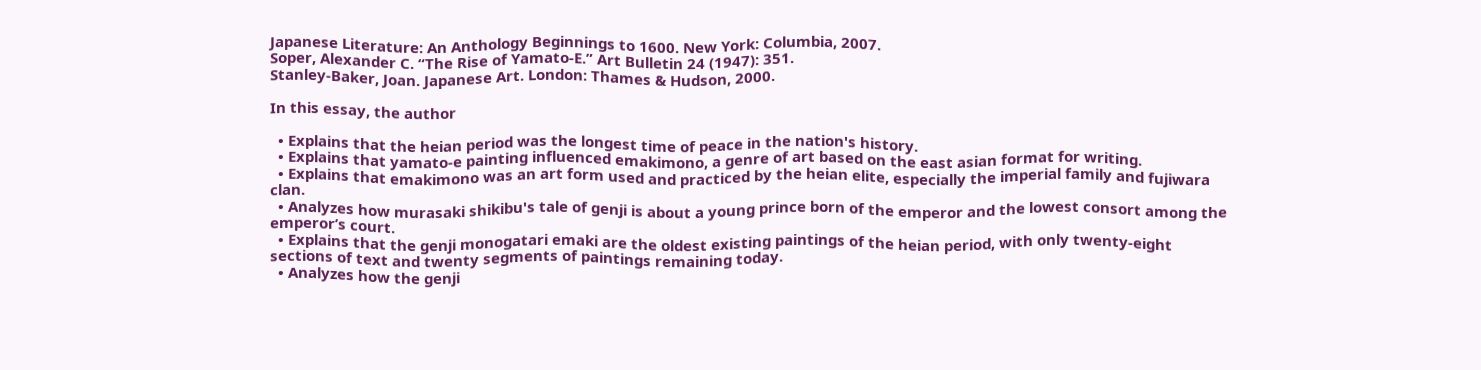Japanese Literature: An Anthology Beginnings to 1600. New York: Columbia, 2007.
Soper, Alexander C. “The Rise of Yamato-E.” Art Bulletin 24 (1947): 351.
Stanley-Baker, Joan. Japanese Art. London: Thames & Hudson, 2000.

In this essay, the author

  • Explains that the heian period was the longest time of peace in the nation's history.
  • Explains that yamato-e painting influenced emakimono, a genre of art based on the east asian format for writing.
  • Explains that emakimono was an art form used and practiced by the heian elite, especially the imperial family and fujiwara clan.
  • Analyzes how murasaki shikibu's tale of genji is about a young prince born of the emperor and the lowest consort among the emperor’s court.
  • Explains that the genji monogatari emaki are the oldest existing paintings of the heian period, with only twenty-eight sections of text and twenty segments of paintings remaining today.
  • Analyzes how the genji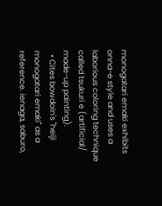monogatari emaki exhibits onna-e style and uses a laborious coloring technique called tsukuri e (artificial/ made-up painting).
  • Cites bowdoin's "heiji monogatari emaki" as a reference. ienaga, saburo,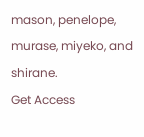mason, penelope, murase, miyeko, and shirane.
Get Access